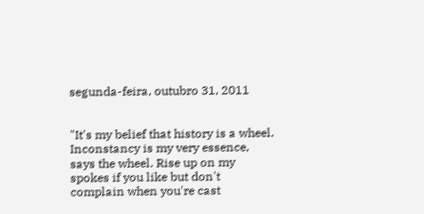segunda-feira, outubro 31, 2011


"It's my belief that history is a wheel. Inconstancy is my very essence, says the wheel. Rise up on my spokes if you like but don't complain when you're cast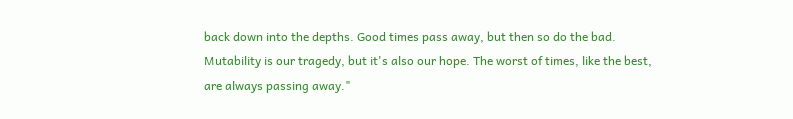back down into the depths. Good times pass away, but then so do the bad. Mutability is our tragedy, but it's also our hope. The worst of times, like the best, are always passing away."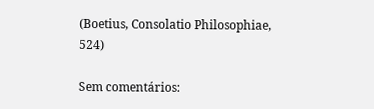(Boetius, Consolatio Philosophiae, 524)

Sem comentários: